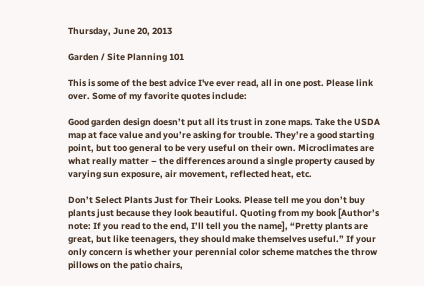Thursday, June 20, 2013

Garden / Site Planning 101

This is some of the best advice I've ever read, all in one post. Please link over. Some of my favorite quotes include:

Good garden design doesn’t put all its trust in zone maps. Take the USDA map at face value and you’re asking for trouble. They’re a good starting point, but too general to be very useful on their own. Microclimates are what really matter – the differences around a single property caused by varying sun exposure, air movement, reflected heat, etc.

Don’t Select Plants Just for Their Looks. Please tell me you don’t buy plants just because they look beautiful. Quoting from my book [Author’s note: If you read to the end, I’ll tell you the name], “Pretty plants are great, but like teenagers, they should make themselves useful.” If your only concern is whether your perennial color scheme matches the throw pillows on the patio chairs,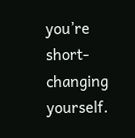you’re short-changing yourself.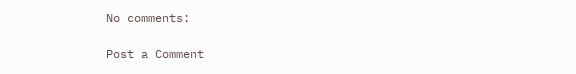No comments:

Post a Comment